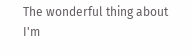The wonderful thing about I'm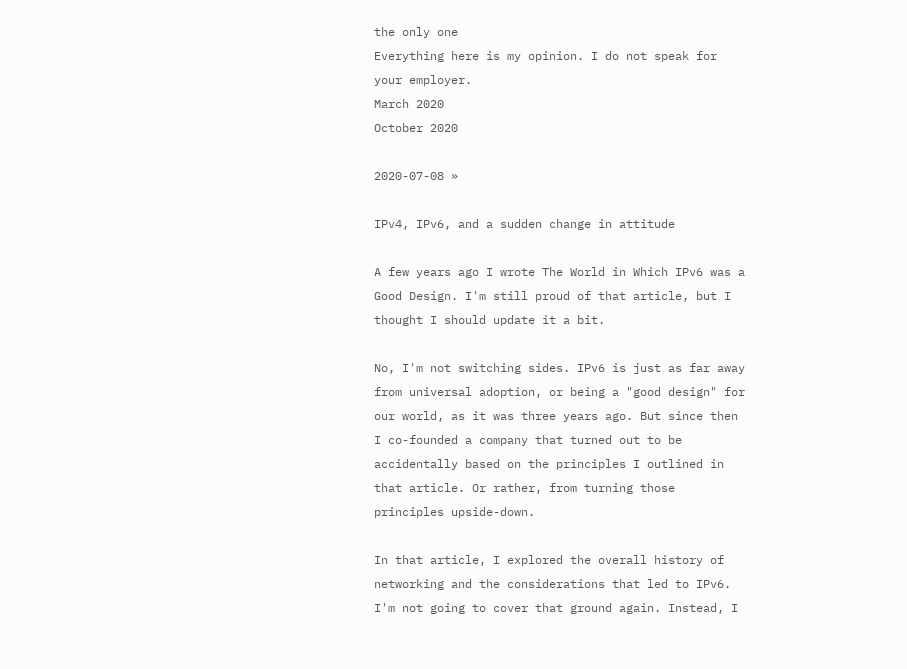the only one
Everything here is my opinion. I do not speak for your employer.
March 2020
October 2020

2020-07-08 »

IPv4, IPv6, and a sudden change in attitude

A few years ago I wrote The World in Which IPv6 was a Good Design. I'm still proud of that article, but I thought I should update it a bit.

No, I'm not switching sides. IPv6 is just as far away from universal adoption, or being a "good design" for our world, as it was three years ago. But since then I co-founded a company that turned out to be accidentally based on the principles I outlined in that article. Or rather, from turning those principles upside-down.

In that article, I explored the overall history of networking and the considerations that led to IPv6. I'm not going to cover that ground again. Instead, I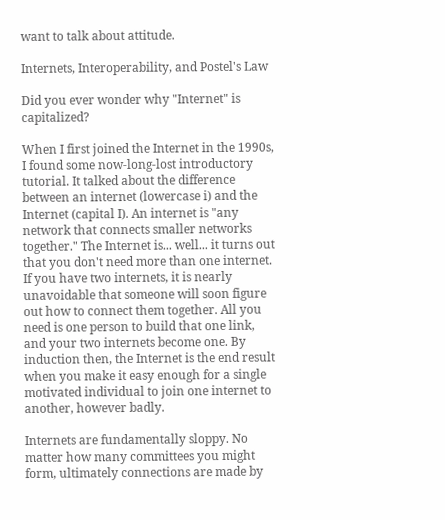want to talk about attitude.

Internets, Interoperability, and Postel's Law

Did you ever wonder why "Internet" is capitalized?

When I first joined the Internet in the 1990s, I found some now-long-lost introductory tutorial. It talked about the difference between an internet (lowercase i) and the Internet (capital I). An internet is "any network that connects smaller networks together." The Internet is... well... it turns out that you don't need more than one internet. If you have two internets, it is nearly unavoidable that someone will soon figure out how to connect them together. All you need is one person to build that one link, and your two internets become one. By induction then, the Internet is the end result when you make it easy enough for a single motivated individual to join one internet to another, however badly.

Internets are fundamentally sloppy. No matter how many committees you might form, ultimately connections are made by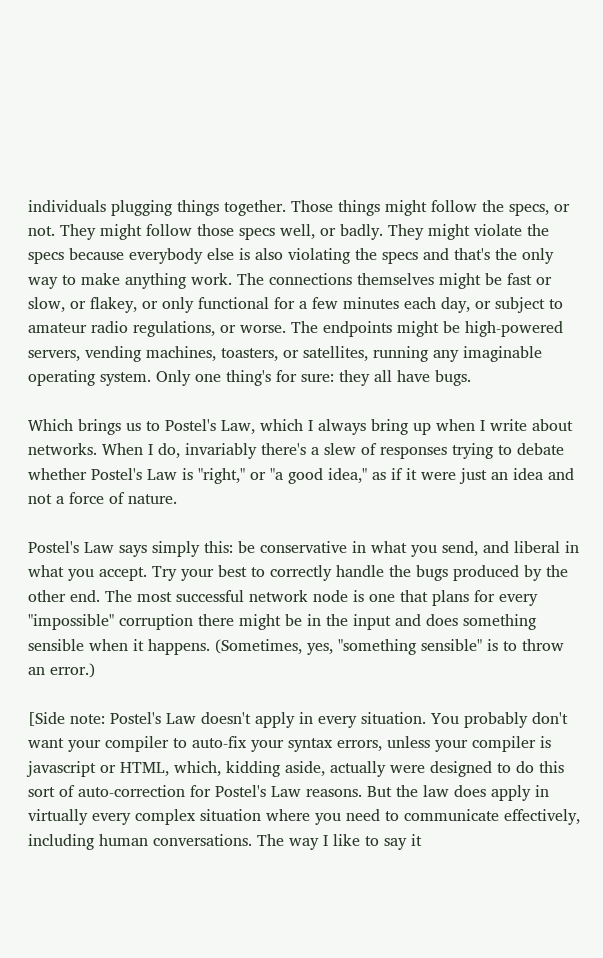individuals plugging things together. Those things might follow the specs, or not. They might follow those specs well, or badly. They might violate the specs because everybody else is also violating the specs and that's the only way to make anything work. The connections themselves might be fast or slow, or flakey, or only functional for a few minutes each day, or subject to amateur radio regulations, or worse. The endpoints might be high-powered servers, vending machines, toasters, or satellites, running any imaginable operating system. Only one thing's for sure: they all have bugs.

Which brings us to Postel's Law, which I always bring up when I write about networks. When I do, invariably there's a slew of responses trying to debate whether Postel's Law is "right," or "a good idea," as if it were just an idea and not a force of nature.

Postel's Law says simply this: be conservative in what you send, and liberal in what you accept. Try your best to correctly handle the bugs produced by the other end. The most successful network node is one that plans for every "impossible" corruption there might be in the input and does something sensible when it happens. (Sometimes, yes, "something sensible" is to throw an error.)

[Side note: Postel's Law doesn't apply in every situation. You probably don't want your compiler to auto-fix your syntax errors, unless your compiler is javascript or HTML, which, kidding aside, actually were designed to do this sort of auto-correction for Postel's Law reasons. But the law does apply in virtually every complex situation where you need to communicate effectively, including human conversations. The way I like to say it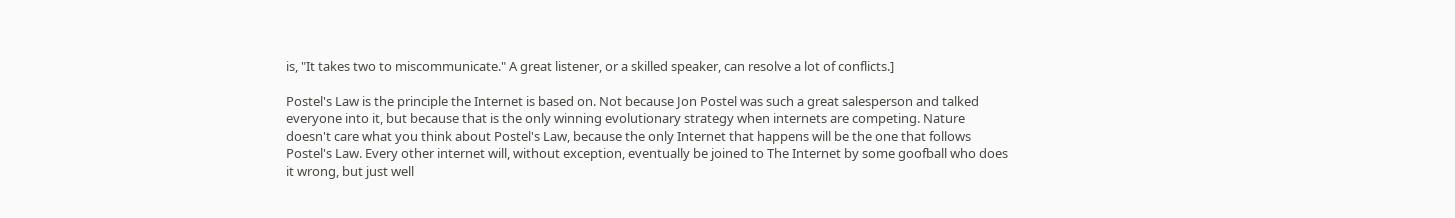is, "It takes two to miscommunicate." A great listener, or a skilled speaker, can resolve a lot of conflicts.]

Postel's Law is the principle the Internet is based on. Not because Jon Postel was such a great salesperson and talked everyone into it, but because that is the only winning evolutionary strategy when internets are competing. Nature doesn't care what you think about Postel's Law, because the only Internet that happens will be the one that follows Postel's Law. Every other internet will, without exception, eventually be joined to The Internet by some goofball who does it wrong, but just well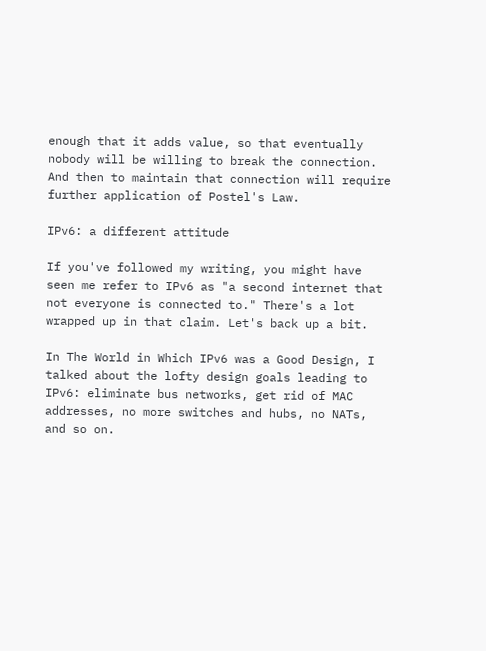enough that it adds value, so that eventually nobody will be willing to break the connection. And then to maintain that connection will require further application of Postel's Law.

IPv6: a different attitude

If you've followed my writing, you might have seen me refer to IPv6 as "a second internet that not everyone is connected to." There's a lot wrapped up in that claim. Let's back up a bit.

In The World in Which IPv6 was a Good Design, I talked about the lofty design goals leading to IPv6: eliminate bus networks, get rid of MAC addresses, no more switches and hubs, no NATs, and so on.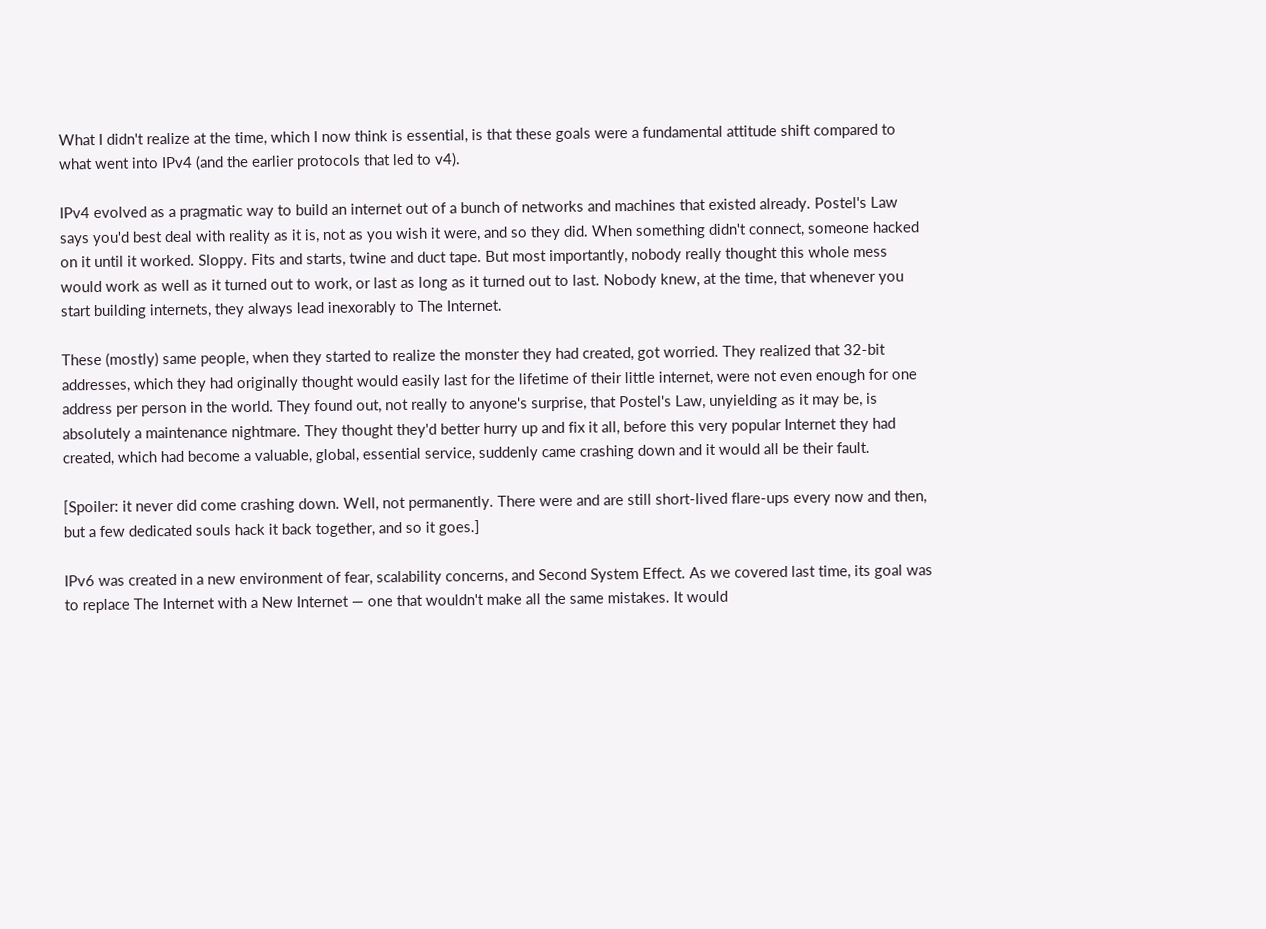What I didn't realize at the time, which I now think is essential, is that these goals were a fundamental attitude shift compared to what went into IPv4 (and the earlier protocols that led to v4).

IPv4 evolved as a pragmatic way to build an internet out of a bunch of networks and machines that existed already. Postel's Law says you'd best deal with reality as it is, not as you wish it were, and so they did. When something didn't connect, someone hacked on it until it worked. Sloppy. Fits and starts, twine and duct tape. But most importantly, nobody really thought this whole mess would work as well as it turned out to work, or last as long as it turned out to last. Nobody knew, at the time, that whenever you start building internets, they always lead inexorably to The Internet.

These (mostly) same people, when they started to realize the monster they had created, got worried. They realized that 32-bit addresses, which they had originally thought would easily last for the lifetime of their little internet, were not even enough for one address per person in the world. They found out, not really to anyone's surprise, that Postel's Law, unyielding as it may be, is absolutely a maintenance nightmare. They thought they'd better hurry up and fix it all, before this very popular Internet they had created, which had become a valuable, global, essential service, suddenly came crashing down and it would all be their fault.

[Spoiler: it never did come crashing down. Well, not permanently. There were and are still short-lived flare-ups every now and then, but a few dedicated souls hack it back together, and so it goes.]

IPv6 was created in a new environment of fear, scalability concerns, and Second System Effect. As we covered last time, its goal was to replace The Internet with a New Internet — one that wouldn't make all the same mistakes. It would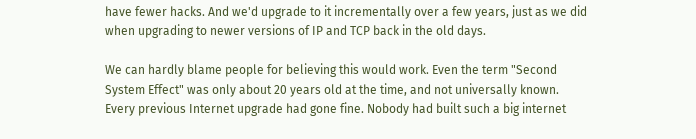have fewer hacks. And we'd upgrade to it incrementally over a few years, just as we did when upgrading to newer versions of IP and TCP back in the old days.

We can hardly blame people for believing this would work. Even the term "Second System Effect" was only about 20 years old at the time, and not universally known. Every previous Internet upgrade had gone fine. Nobody had built such a big internet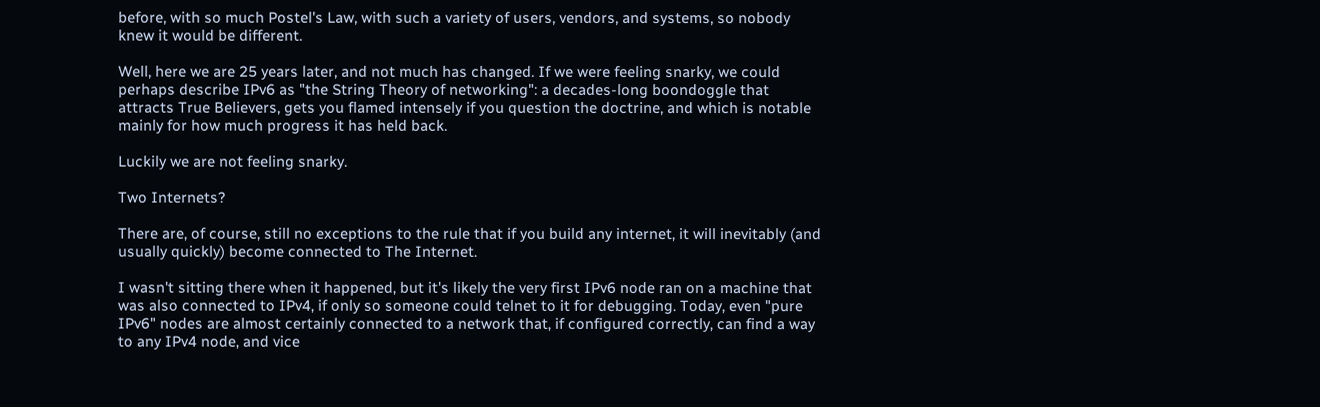before, with so much Postel's Law, with such a variety of users, vendors, and systems, so nobody knew it would be different.

Well, here we are 25 years later, and not much has changed. If we were feeling snarky, we could perhaps describe IPv6 as "the String Theory of networking": a decades-long boondoggle that attracts True Believers, gets you flamed intensely if you question the doctrine, and which is notable mainly for how much progress it has held back.

Luckily we are not feeling snarky.

Two Internets?

There are, of course, still no exceptions to the rule that if you build any internet, it will inevitably (and usually quickly) become connected to The Internet.

I wasn't sitting there when it happened, but it's likely the very first IPv6 node ran on a machine that was also connected to IPv4, if only so someone could telnet to it for debugging. Today, even "pure IPv6" nodes are almost certainly connected to a network that, if configured correctly, can find a way to any IPv4 node, and vice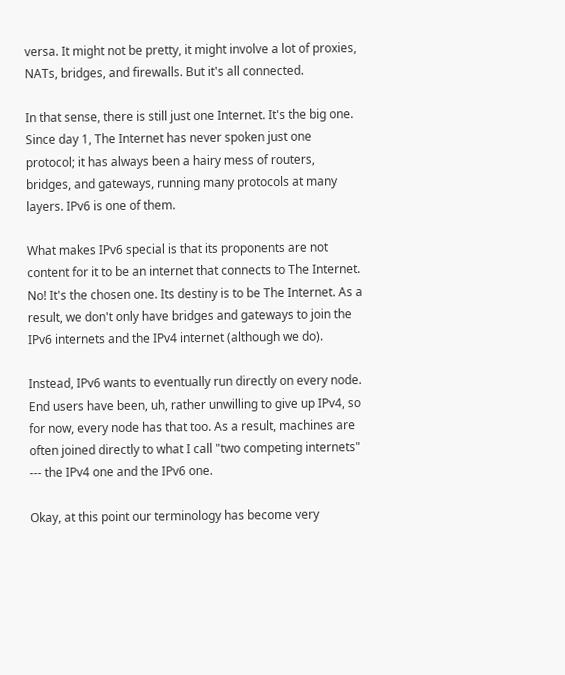versa. It might not be pretty, it might involve a lot of proxies, NATs, bridges, and firewalls. But it's all connected.

In that sense, there is still just one Internet. It's the big one. Since day 1, The Internet has never spoken just one protocol; it has always been a hairy mess of routers, bridges, and gateways, running many protocols at many layers. IPv6 is one of them.

What makes IPv6 special is that its proponents are not content for it to be an internet that connects to The Internet. No! It's the chosen one. Its destiny is to be The Internet. As a result, we don't only have bridges and gateways to join the IPv6 internets and the IPv4 internet (although we do).

Instead, IPv6 wants to eventually run directly on every node. End users have been, uh, rather unwilling to give up IPv4, so for now, every node has that too. As a result, machines are often joined directly to what I call "two competing internets" --- the IPv4 one and the IPv6 one.

Okay, at this point our terminology has become very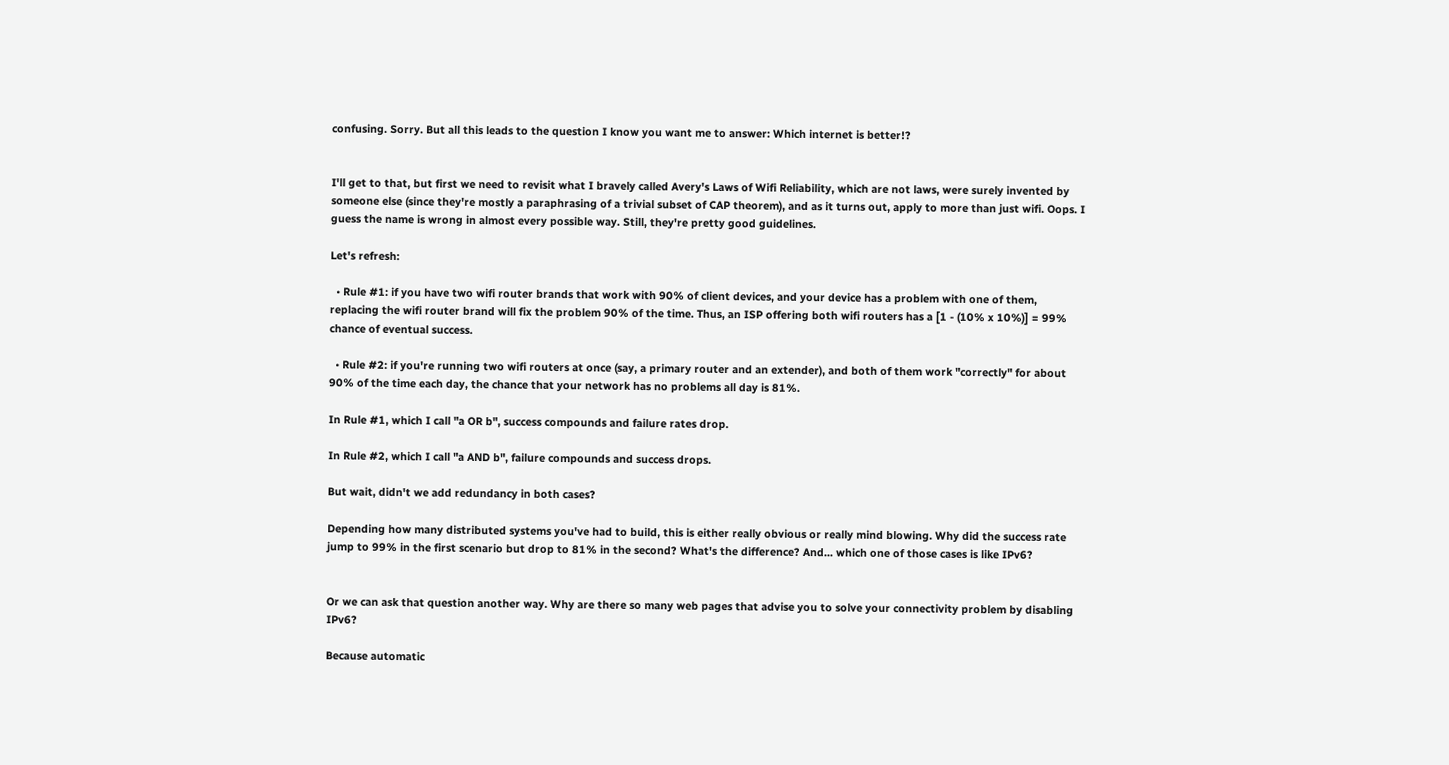confusing. Sorry. But all this leads to the question I know you want me to answer: Which internet is better!?


I'll get to that, but first we need to revisit what I bravely called Avery's Laws of Wifi Reliability, which are not laws, were surely invented by someone else (since they're mostly a paraphrasing of a trivial subset of CAP theorem), and as it turns out, apply to more than just wifi. Oops. I guess the name is wrong in almost every possible way. Still, they're pretty good guidelines.

Let's refresh:

  • Rule #1: if you have two wifi router brands that work with 90% of client devices, and your device has a problem with one of them, replacing the wifi router brand will fix the problem 90% of the time. Thus, an ISP offering both wifi routers has a [1 - (10% x 10%)] = 99% chance of eventual success.

  • Rule #2: if you're running two wifi routers at once (say, a primary router and an extender), and both of them work "correctly" for about 90% of the time each day, the chance that your network has no problems all day is 81%.

In Rule #1, which I call "a OR b", success compounds and failure rates drop.

In Rule #2, which I call "a AND b", failure compounds and success drops.

But wait, didn't we add redundancy in both cases?

Depending how many distributed systems you've had to build, this is either really obvious or really mind blowing. Why did the success rate jump to 99% in the first scenario but drop to 81% in the second? What's the difference? And... which one of those cases is like IPv6?


Or we can ask that question another way. Why are there so many web pages that advise you to solve your connectivity problem by disabling IPv6?

Because automatic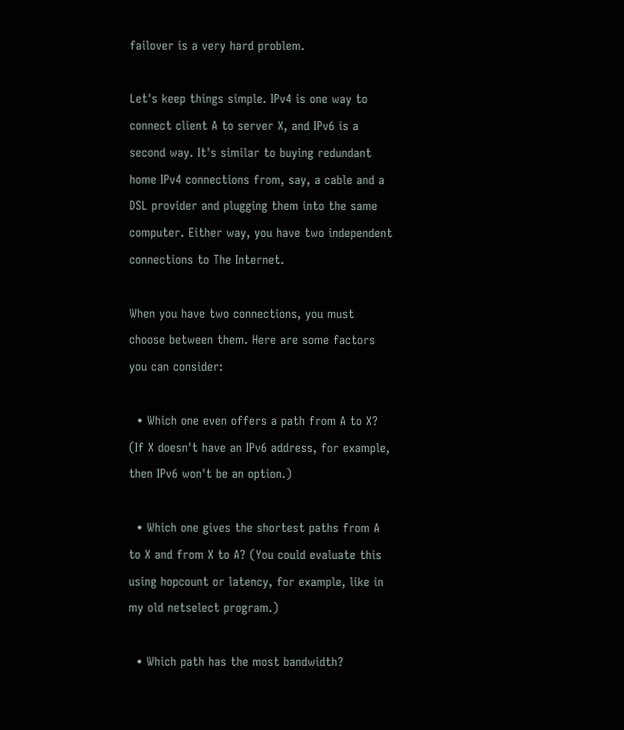failover is a very hard problem.

Let's keep things simple. IPv4 is one way to connect client A to server X, and IPv6 is a second way. It's similar to buying redundant home IPv4 connections from, say, a cable and a DSL provider and plugging them into the same computer. Either way, you have two independent connections to The Internet.

When you have two connections, you must choose between them. Here are some factors you can consider:

  • Which one even offers a path from A to X? (If X doesn't have an IPv6 address, for example, then IPv6 won't be an option.)

  • Which one gives the shortest paths from A to X and from X to A? (You could evaluate this using hopcount or latency, for example, like in my old netselect program.)

  • Which path has the most bandwidth?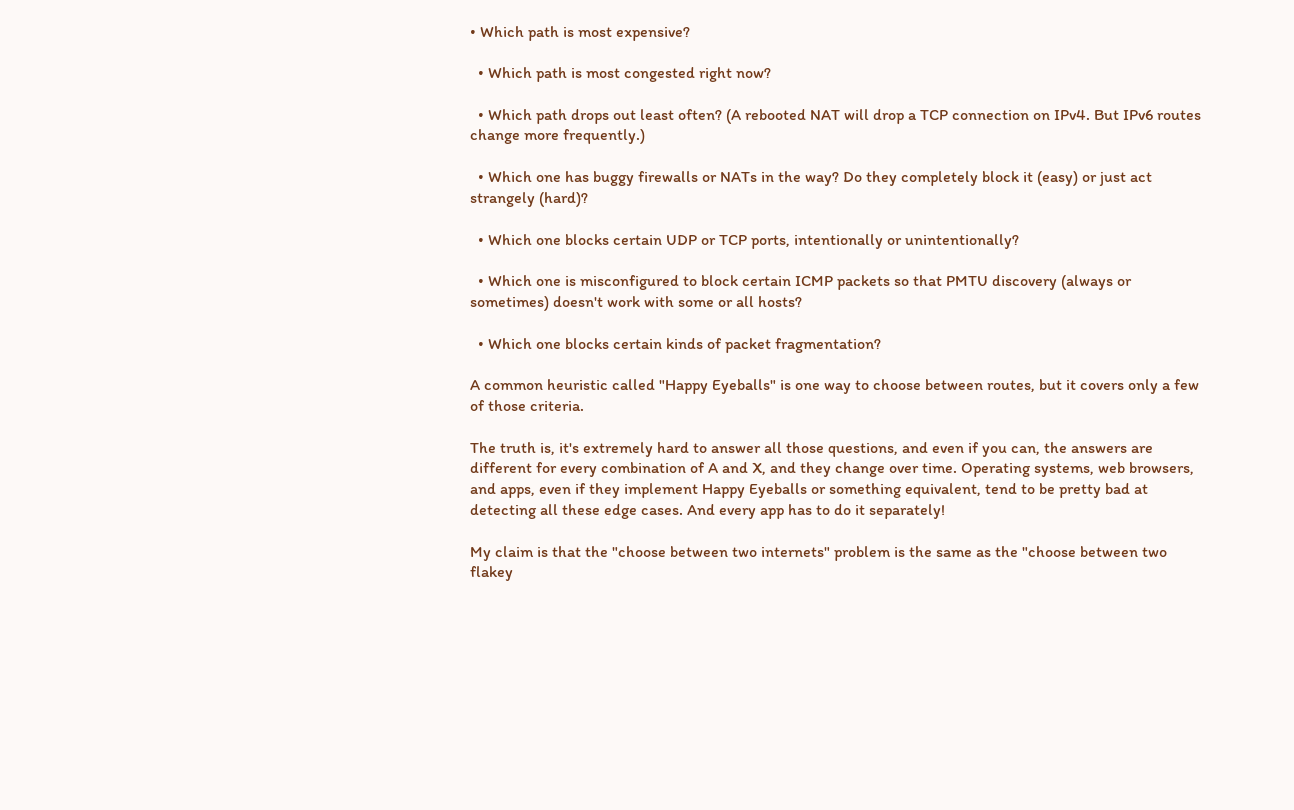• Which path is most expensive?

  • Which path is most congested right now?

  • Which path drops out least often? (A rebooted NAT will drop a TCP connection on IPv4. But IPv6 routes change more frequently.)

  • Which one has buggy firewalls or NATs in the way? Do they completely block it (easy) or just act strangely (hard)?

  • Which one blocks certain UDP or TCP ports, intentionally or unintentionally?

  • Which one is misconfigured to block certain ICMP packets so that PMTU discovery (always or sometimes) doesn't work with some or all hosts?

  • Which one blocks certain kinds of packet fragmentation?

A common heuristic called "Happy Eyeballs" is one way to choose between routes, but it covers only a few of those criteria.

The truth is, it's extremely hard to answer all those questions, and even if you can, the answers are different for every combination of A and X, and they change over time. Operating systems, web browsers, and apps, even if they implement Happy Eyeballs or something equivalent, tend to be pretty bad at detecting all these edge cases. And every app has to do it separately!

My claim is that the "choose between two internets" problem is the same as the "choose between two flakey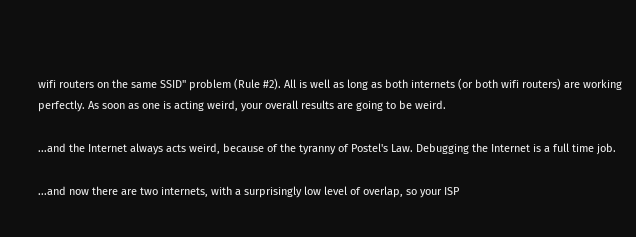wifi routers on the same SSID" problem (Rule #2). All is well as long as both internets (or both wifi routers) are working perfectly. As soon as one is acting weird, your overall results are going to be weird.

...and the Internet always acts weird, because of the tyranny of Postel's Law. Debugging the Internet is a full time job.

...and now there are two internets, with a surprisingly low level of overlap, so your ISP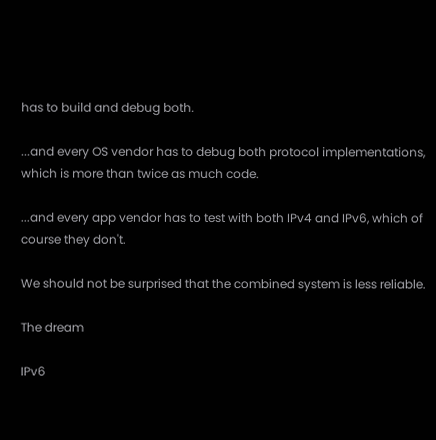has to build and debug both.

...and every OS vendor has to debug both protocol implementations, which is more than twice as much code.

...and every app vendor has to test with both IPv4 and IPv6, which of course they don't.

We should not be surprised that the combined system is less reliable.

The dream

IPv6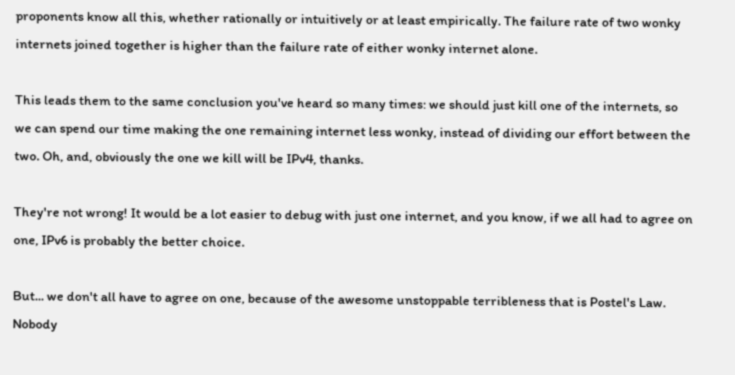proponents know all this, whether rationally or intuitively or at least empirically. The failure rate of two wonky internets joined together is higher than the failure rate of either wonky internet alone.

This leads them to the same conclusion you've heard so many times: we should just kill one of the internets, so we can spend our time making the one remaining internet less wonky, instead of dividing our effort between the two. Oh, and, obviously the one we kill will be IPv4, thanks.

They're not wrong! It would be a lot easier to debug with just one internet, and you know, if we all had to agree on one, IPv6 is probably the better choice.

But... we don't all have to agree on one, because of the awesome unstoppable terribleness that is Postel's Law. Nobody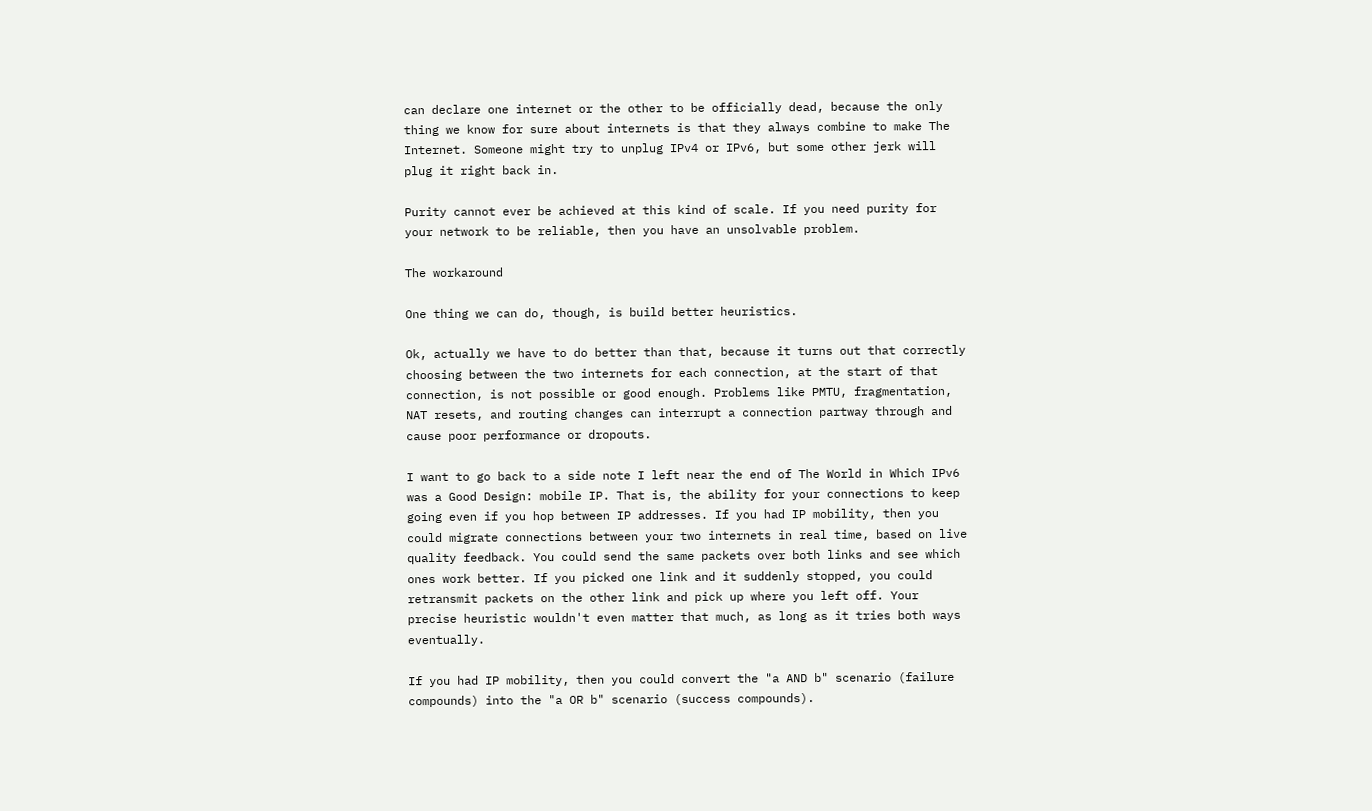can declare one internet or the other to be officially dead, because the only thing we know for sure about internets is that they always combine to make The Internet. Someone might try to unplug IPv4 or IPv6, but some other jerk will plug it right back in.

Purity cannot ever be achieved at this kind of scale. If you need purity for your network to be reliable, then you have an unsolvable problem.

The workaround

One thing we can do, though, is build better heuristics.

Ok, actually we have to do better than that, because it turns out that correctly choosing between the two internets for each connection, at the start of that connection, is not possible or good enough. Problems like PMTU, fragmentation, NAT resets, and routing changes can interrupt a connection partway through and cause poor performance or dropouts.

I want to go back to a side note I left near the end of The World in Which IPv6 was a Good Design: mobile IP. That is, the ability for your connections to keep going even if you hop between IP addresses. If you had IP mobility, then you could migrate connections between your two internets in real time, based on live quality feedback. You could send the same packets over both links and see which ones work better. If you picked one link and it suddenly stopped, you could retransmit packets on the other link and pick up where you left off. Your precise heuristic wouldn't even matter that much, as long as it tries both ways eventually.

If you had IP mobility, then you could convert the "a AND b" scenario (failure compounds) into the "a OR b" scenario (success compounds).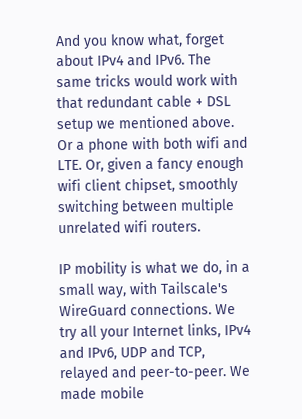And you know what, forget about IPv4 and IPv6. The same tricks would work with that redundant cable + DSL setup we mentioned above. Or a phone with both wifi and LTE. Or, given a fancy enough wifi client chipset, smoothly switching between multiple unrelated wifi routers.

IP mobility is what we do, in a small way, with Tailscale's WireGuard connections. We try all your Internet links, IPv4 and IPv6, UDP and TCP, relayed and peer-to-peer. We made mobile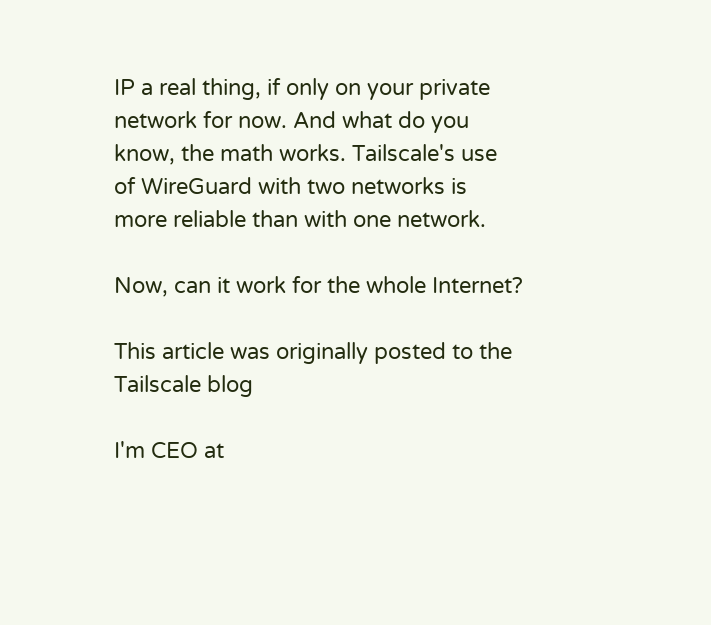IP a real thing, if only on your private network for now. And what do you know, the math works. Tailscale's use of WireGuard with two networks is more reliable than with one network.

Now, can it work for the whole Internet?

This article was originally posted to the Tailscale blog

I'm CEO at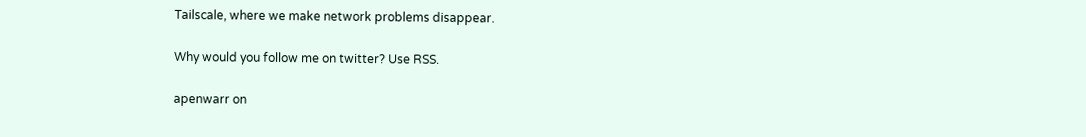Tailscale, where we make network problems disappear.

Why would you follow me on twitter? Use RSS.

apenwarr on